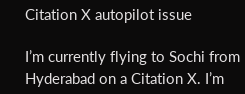Citation X autopilot issue

I’m currently flying to Sochi from Hyderabad on a Citation X. I’m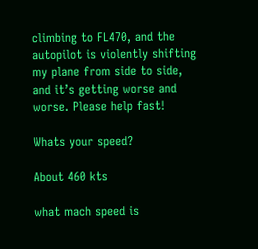climbing to FL470, and the autopilot is violently shifting my plane from side to side, and it’s getting worse and worse. Please help fast!

Whats your speed?

About 460 kts

what mach speed is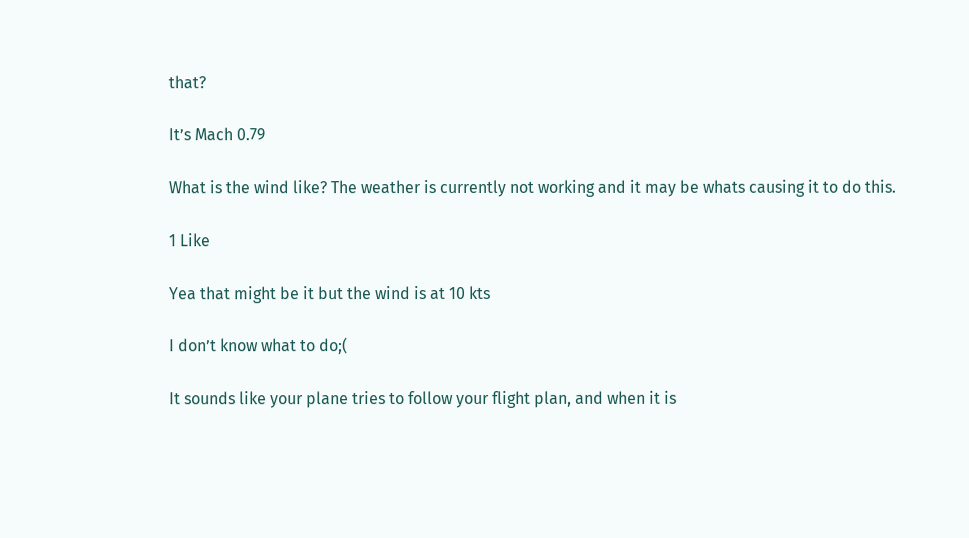that?

It’s Mach 0.79

What is the wind like? The weather is currently not working and it may be whats causing it to do this.

1 Like

Yea that might be it but the wind is at 10 kts

I don’t know what to do;(

It sounds like your plane tries to follow your flight plan, and when it is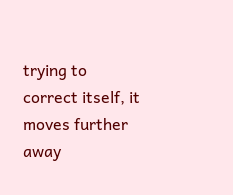trying to correct itself, it moves further away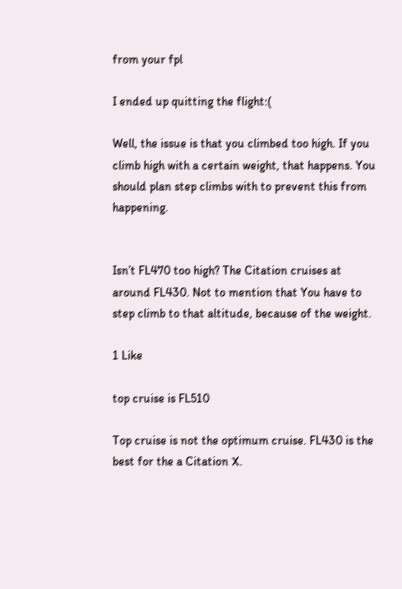from your fpl

I ended up quitting the flight:(

Well, the issue is that you climbed too high. If you climb high with a certain weight, that happens. You should plan step climbs with to prevent this from happening.


Isn’t FL470 too high? The Citation cruises at around FL430. Not to mention that You have to step climb to that altitude, because of the weight.

1 Like

top cruise is FL510

Top cruise is not the optimum cruise. FL430 is the best for the a Citation X.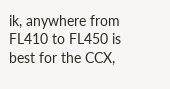ik, anywhere from FL410 to FL450 is best for the CCX,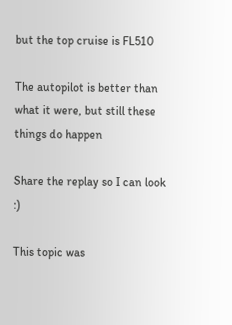but the top cruise is FL510

The autopilot is better than what it were, but still these things do happen

Share the replay so I can look :)

This topic was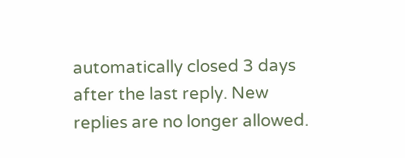automatically closed 3 days after the last reply. New replies are no longer allowed.